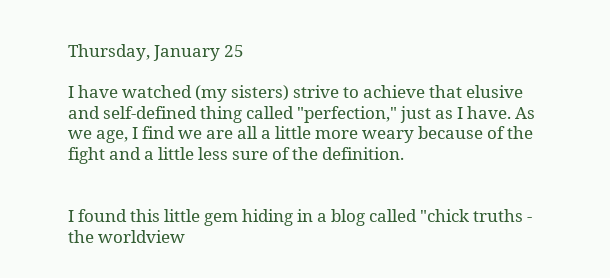Thursday, January 25

I have watched (my sisters) strive to achieve that elusive and self-defined thing called "perfection," just as I have. As we age, I find we are all a little more weary because of the fight and a little less sure of the definition.


I found this little gem hiding in a blog called "chick truths - the worldview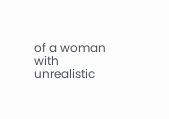of a woman with unrealistic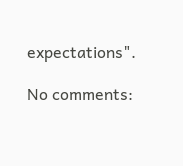expectations".

No comments: